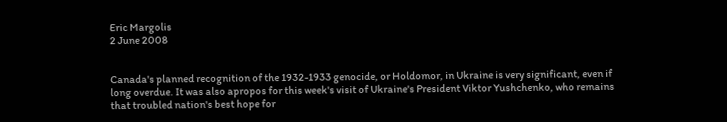Eric Margolis
2 June 2008


Canada's planned recognition of the 1932-1933 genocide, or Holdomor, in Ukraine is very significant, even if long overdue. It was also apropos for this week's visit of Ukraine's President Viktor Yushchenko, who remains that troubled nation's best hope for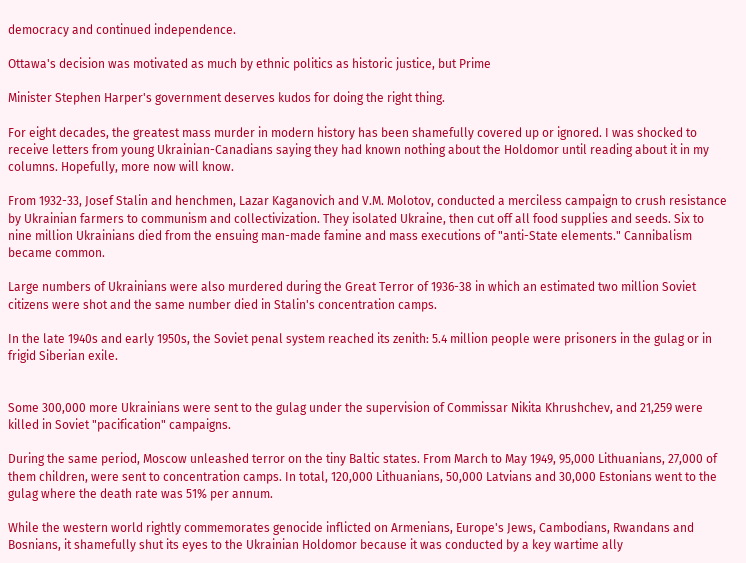democracy and continued independence.

Ottawa's decision was motivated as much by ethnic politics as historic justice, but Prime

Minister Stephen Harper's government deserves kudos for doing the right thing.

For eight decades, the greatest mass murder in modern history has been shamefully covered up or ignored. I was shocked to receive letters from young Ukrainian-Canadians saying they had known nothing about the Holdomor until reading about it in my columns. Hopefully, more now will know.

From 1932-33, Josef Stalin and henchmen, Lazar Kaganovich and V.M. Molotov, conducted a merciless campaign to crush resistance by Ukrainian farmers to communism and collectivization. They isolated Ukraine, then cut off all food supplies and seeds. Six to nine million Ukrainians died from the ensuing man-made famine and mass executions of "anti-State elements." Cannibalism became common.

Large numbers of Ukrainians were also murdered during the Great Terror of 1936-38 in which an estimated two million Soviet citizens were shot and the same number died in Stalin's concentration camps.

In the late 1940s and early 1950s, the Soviet penal system reached its zenith: 5.4 million people were prisoners in the gulag or in frigid Siberian exile.


Some 300,000 more Ukrainians were sent to the gulag under the supervision of Commissar Nikita Khrushchev, and 21,259 were killed in Soviet "pacification" campaigns.

During the same period, Moscow unleashed terror on the tiny Baltic states. From March to May 1949, 95,000 Lithuanians, 27,000 of them children, were sent to concentration camps. In total, 120,000 Lithuanians, 50,000 Latvians and 30,000 Estonians went to the gulag where the death rate was 51% per annum.

While the western world rightly commemorates genocide inflicted on Armenians, Europe's Jews, Cambodians, Rwandans and Bosnians, it shamefully shut its eyes to the Ukrainian Holdomor because it was conducted by a key wartime ally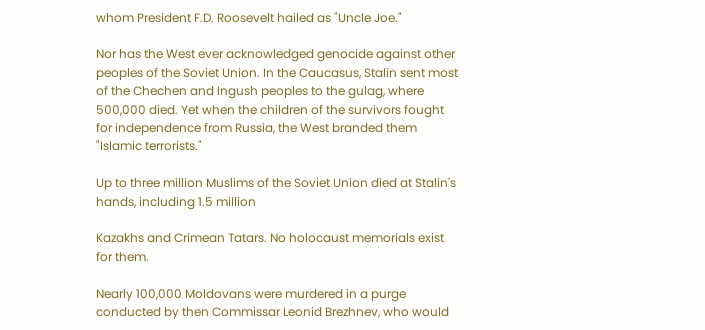whom President F.D. Roosevelt hailed as "Uncle Joe."

Nor has the West ever acknowledged genocide against other peoples of the Soviet Union. In the Caucasus, Stalin sent most of the Chechen and Ingush peoples to the gulag, where 500,000 died. Yet when the children of the survivors fought for independence from Russia, the West branded them "Islamic terrorists."

Up to three million Muslims of the Soviet Union died at Stalin's hands, including 1.5 million

Kazakhs and Crimean Tatars. No holocaust memorials exist for them.

Nearly 100,000 Moldovans were murdered in a purge conducted by then Commissar Leonid Brezhnev, who would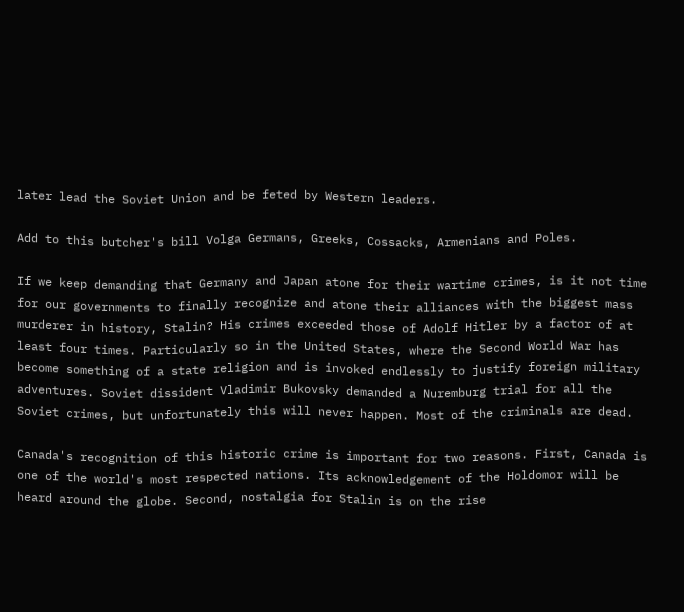later lead the Soviet Union and be feted by Western leaders.

Add to this butcher's bill Volga Germans, Greeks, Cossacks, Armenians and Poles.

If we keep demanding that Germany and Japan atone for their wartime crimes, is it not time for our governments to finally recognize and atone their alliances with the biggest mass murderer in history, Stalin? His crimes exceeded those of Adolf Hitler by a factor of at least four times. Particularly so in the United States, where the Second World War has become something of a state religion and is invoked endlessly to justify foreign military adventures. Soviet dissident Vladimir Bukovsky demanded a Nuremburg trial for all the Soviet crimes, but unfortunately this will never happen. Most of the criminals are dead.

Canada's recognition of this historic crime is important for two reasons. First, Canada is one of the world's most respected nations. Its acknowledgement of the Holdomor will be heard around the globe. Second, nostalgia for Stalin is on the rise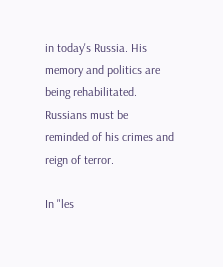in today's Russia. His memory and politics are being rehabilitated. Russians must be reminded of his crimes and reign of terror.

In "les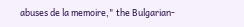abuses de la memoire," the Bulgarian-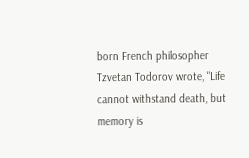born French philosopher Tzvetan Todorov wrote, "Life cannot withstand death, but memory is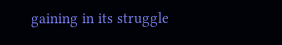gaining in its struggle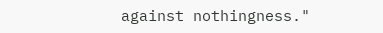against nothingness."